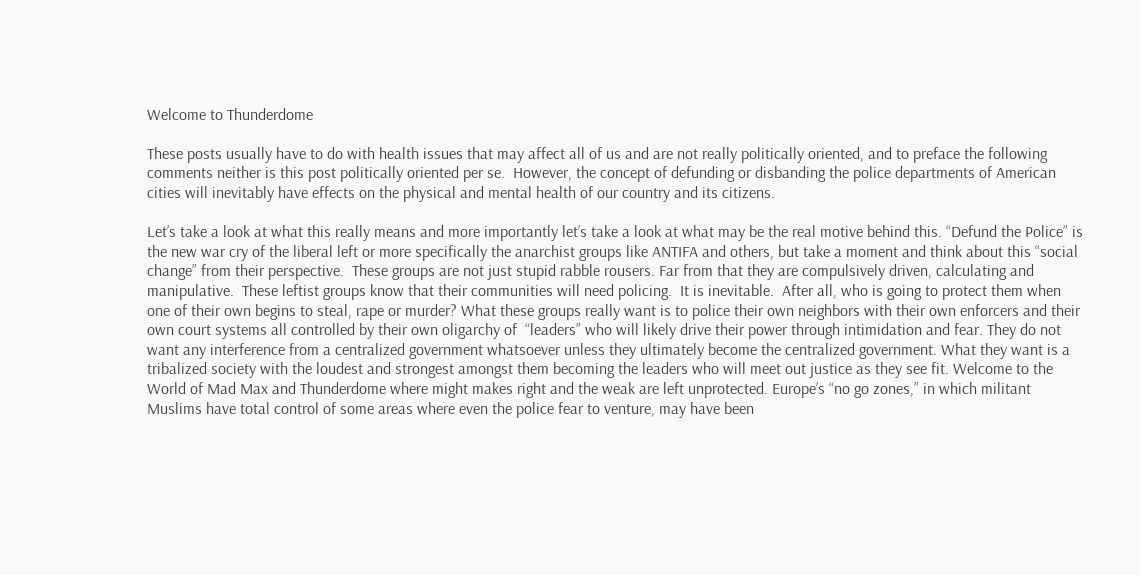Welcome to Thunderdome

These posts usually have to do with health issues that may affect all of us and are not really politically oriented, and to preface the following comments neither is this post politically oriented per se.  However, the concept of defunding or disbanding the police departments of American cities will inevitably have effects on the physical and mental health of our country and its citizens.

Let’s take a look at what this really means and more importantly let’s take a look at what may be the real motive behind this. “Defund the Police” is the new war cry of the liberal left or more specifically the anarchist groups like ANTIFA and others, but take a moment and think about this “social change” from their perspective.  These groups are not just stupid rabble rousers. Far from that they are compulsively driven, calculating and manipulative.  These leftist groups know that their communities will need policing.  It is inevitable.  After all, who is going to protect them when one of their own begins to steal, rape or murder? What these groups really want is to police their own neighbors with their own enforcers and their own court systems all controlled by their own oligarchy of  “leaders” who will likely drive their power through intimidation and fear. They do not want any interference from a centralized government whatsoever unless they ultimately become the centralized government. What they want is a tribalized society with the loudest and strongest amongst them becoming the leaders who will meet out justice as they see fit. Welcome to the World of Mad Max and Thunderdome where might makes right and the weak are left unprotected. Europe’s “no go zones,” in which militant Muslims have total control of some areas where even the police fear to venture, may have been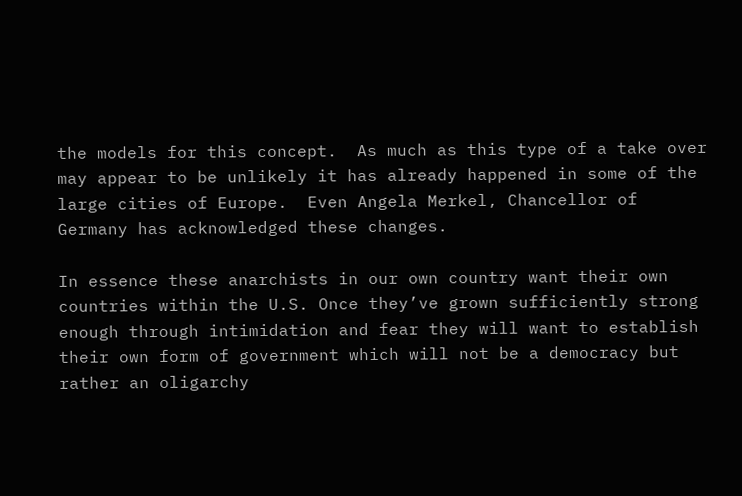the models for this concept.  As much as this type of a take over may appear to be unlikely it has already happened in some of the large cities of Europe.  Even Angela Merkel, Chancellor of  Germany has acknowledged these changes.

In essence these anarchists in our own country want their own countries within the U.S. Once they’ve grown sufficiently strong enough through intimidation and fear they will want to establish their own form of government which will not be a democracy but rather an oligarchy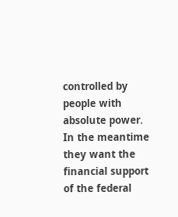controlled by people with absolute power.  In the meantime they want the financial support of the federal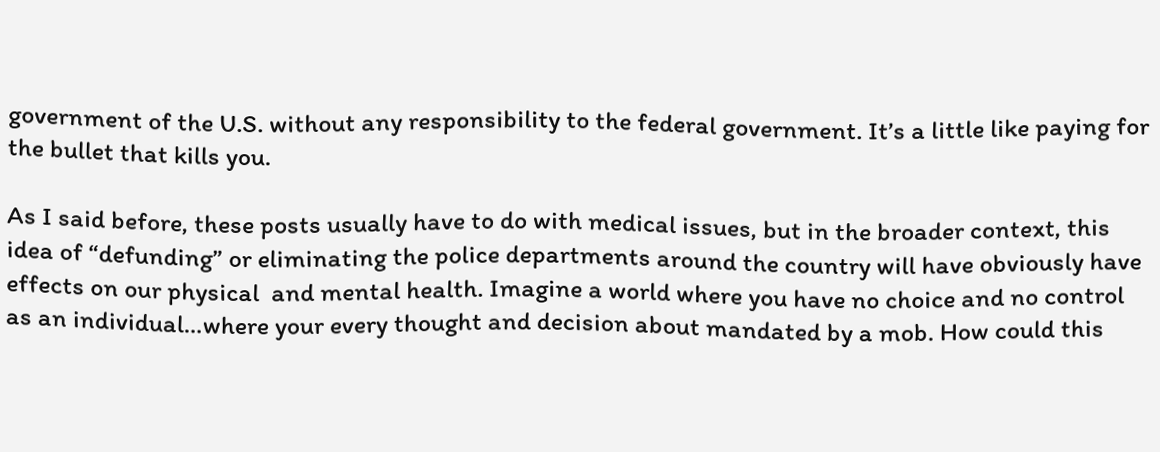government of the U.S. without any responsibility to the federal government. It’s a little like paying for the bullet that kills you.

As I said before, these posts usually have to do with medical issues, but in the broader context, this idea of “defunding” or eliminating the police departments around the country will have obviously have effects on our physical  and mental health. Imagine a world where you have no choice and no control as an individual…where your every thought and decision about mandated by a mob. How could this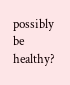possibly be healthy?